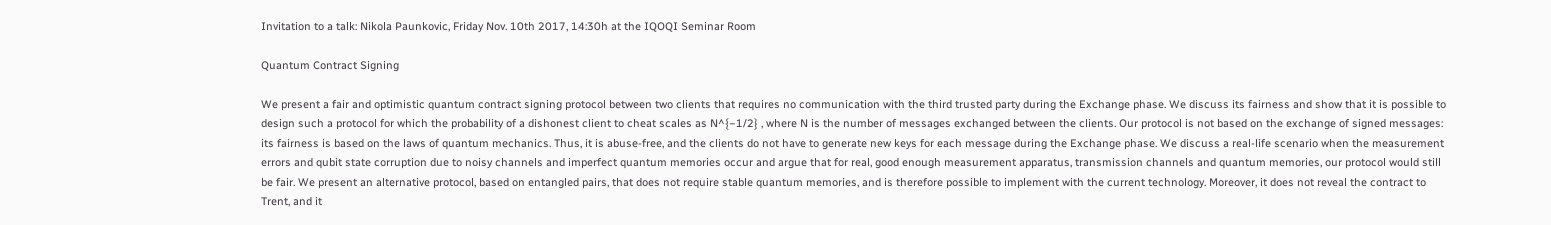Invitation to a talk: Nikola Paunkovic, Friday Nov. 10th 2017, 14:30h at the IQOQI Seminar Room

Quantum Contract Signing

We present a fair and optimistic quantum contract signing protocol between two clients that requires no communication with the third trusted party during the Exchange phase. We discuss its fairness and show that it is possible to design such a protocol for which the probability of a dishonest client to cheat scales as N^{−1/2} , where N is the number of messages exchanged between the clients. Our protocol is not based on the exchange of signed messages: its fairness is based on the laws of quantum mechanics. Thus, it is abuse-free, and the clients do not have to generate new keys for each message during the Exchange phase. We discuss a real-life scenario when the measurement errors and qubit state corruption due to noisy channels and imperfect quantum memories occur and argue that for real, good enough measurement apparatus, transmission channels and quantum memories, our protocol would still be fair. We present an alternative protocol, based on entangled pairs, that does not require stable quantum memories, and is therefore possible to implement with the current technology. Moreover, it does not reveal the contract to Trent, and it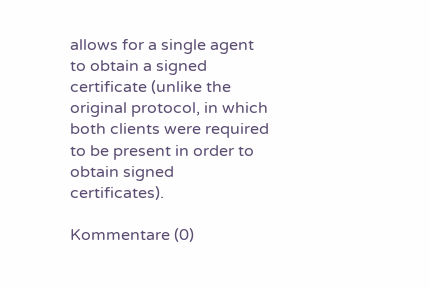allows for a single agent to obtain a signed certificate (unlike the original protocol, in which both clients were required to be present in order to obtain signed certificates).

Kommentare (0)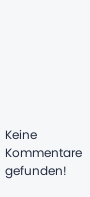Keine Kommentare gefunden!